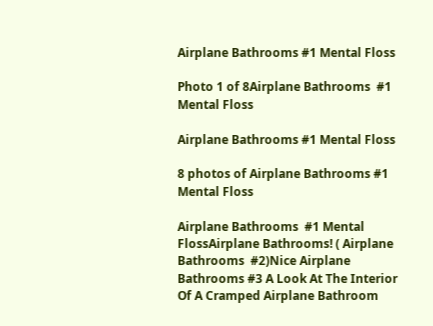Airplane Bathrooms #1 Mental Floss

Photo 1 of 8Airplane Bathrooms  #1 Mental Floss

Airplane Bathrooms #1 Mental Floss

8 photos of Airplane Bathrooms #1 Mental Floss

Airplane Bathrooms  #1 Mental FlossAirplane Bathrooms! ( Airplane Bathrooms  #2)Nice Airplane Bathrooms #3 A Look At The Interior Of A Cramped Airplane Bathroom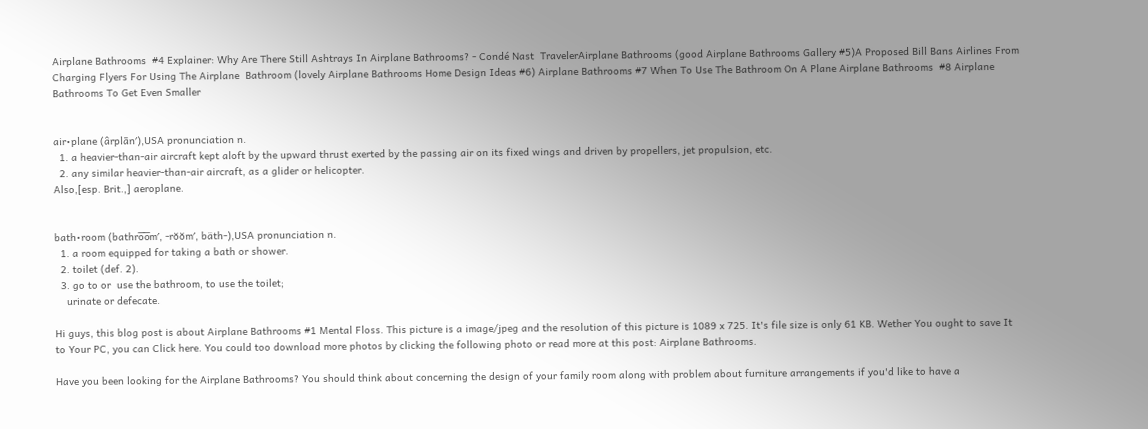Airplane Bathrooms  #4 Explainer: Why Are There Still Ashtrays In Airplane Bathrooms? - Condé Nast  TravelerAirplane Bathrooms (good Airplane Bathrooms Gallery #5)A Proposed Bill Bans Airlines From Charging Flyers For Using The Airplane  Bathroom (lovely Airplane Bathrooms Home Design Ideas #6) Airplane Bathrooms #7 When To Use The Bathroom On A Plane Airplane Bathrooms  #8 Airplane Bathrooms To Get Even Smaller


air•plane (ârplān′),USA pronunciation n.
  1. a heavier-than-air aircraft kept aloft by the upward thrust exerted by the passing air on its fixed wings and driven by propellers, jet propulsion, etc.
  2. any similar heavier-than-air aircraft, as a glider or helicopter.
Also,[esp. Brit.,] aeroplane.


bath•room (bathro̅o̅m′, -rŏŏm′, bäth-),USA pronunciation n.
  1. a room equipped for taking a bath or shower.
  2. toilet (def. 2).
  3. go to or  use the bathroom, to use the toilet;
    urinate or defecate.

Hi guys, this blog post is about Airplane Bathrooms #1 Mental Floss. This picture is a image/jpeg and the resolution of this picture is 1089 x 725. It's file size is only 61 KB. Wether You ought to save It to Your PC, you can Click here. You could too download more photos by clicking the following photo or read more at this post: Airplane Bathrooms.

Have you been looking for the Airplane Bathrooms? You should think about concerning the design of your family room along with problem about furniture arrangements if you'd like to have a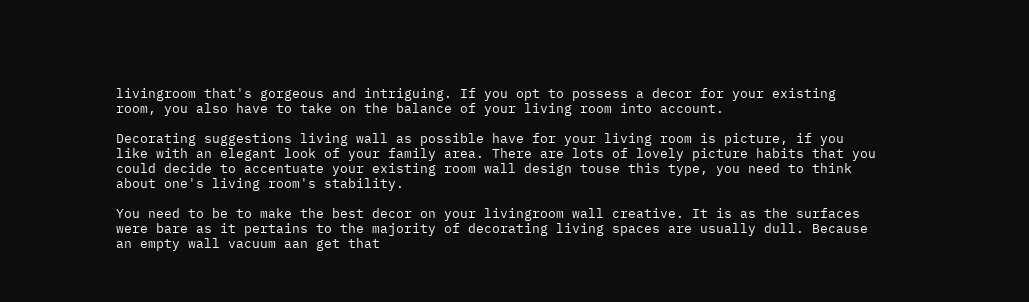livingroom that's gorgeous and intriguing. If you opt to possess a decor for your existing room, you also have to take on the balance of your living room into account.

Decorating suggestions living wall as possible have for your living room is picture, if you like with an elegant look of your family area. There are lots of lovely picture habits that you could decide to accentuate your existing room wall design touse this type, you need to think about one's living room's stability.

You need to be to make the best decor on your livingroom wall creative. It is as the surfaces were bare as it pertains to the majority of decorating living spaces are usually dull. Because an empty wall vacuum aan get that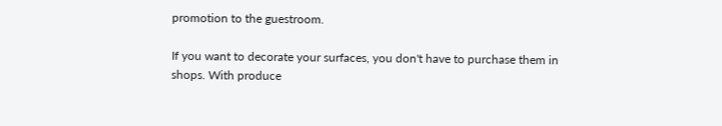promotion to the guestroom.

If you want to decorate your surfaces, you don't have to purchase them in shops. With produce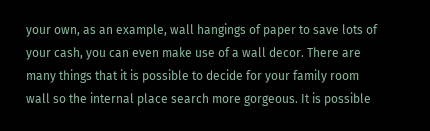your own, as an example, wall hangings of paper to save lots of your cash, you can even make use of a wall decor. There are many things that it is possible to decide for your family room wall so the internal place search more gorgeous. It is possible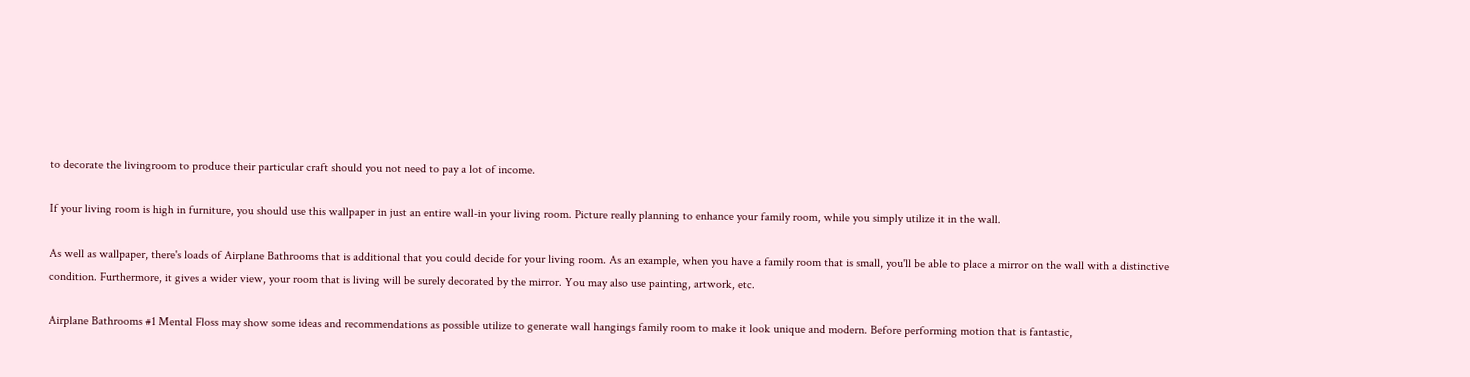to decorate the livingroom to produce their particular craft should you not need to pay a lot of income.

If your living room is high in furniture, you should use this wallpaper in just an entire wall-in your living room. Picture really planning to enhance your family room, while you simply utilize it in the wall.

As well as wallpaper, there's loads of Airplane Bathrooms that is additional that you could decide for your living room. As an example, when you have a family room that is small, you'll be able to place a mirror on the wall with a distinctive condition. Furthermore, it gives a wider view, your room that is living will be surely decorated by the mirror. You may also use painting, artwork, etc.

Airplane Bathrooms #1 Mental Floss may show some ideas and recommendations as possible utilize to generate wall hangings family room to make it look unique and modern. Before performing motion that is fantastic,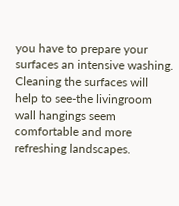you have to prepare your surfaces an intensive washing. Cleaning the surfaces will help to see-the livingroom wall hangings seem comfortable and more refreshing landscapes.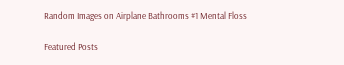Random Images on Airplane Bathrooms #1 Mental Floss

Featured Posts